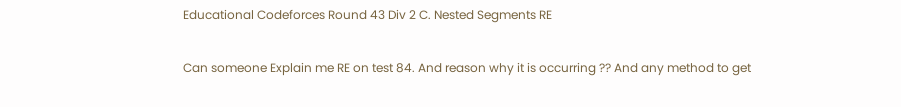Educational Codeforces Round 43 Div 2 C. Nested Segments RE

Can someone Explain me RE on test 84. And reason why it is occurring ?? And any method to get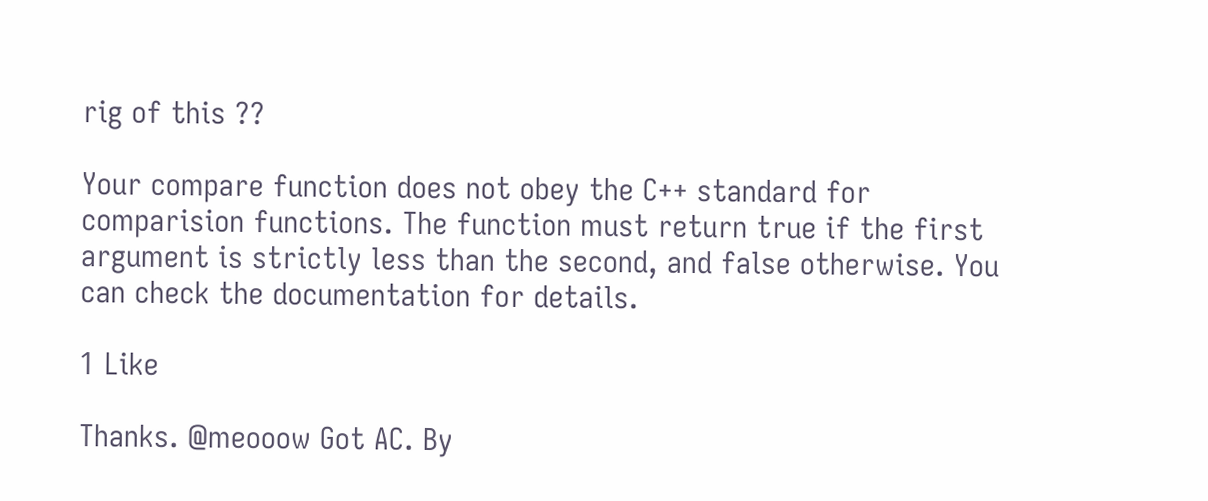rig of this ??

Your compare function does not obey the C++ standard for comparision functions. The function must return true if the first argument is strictly less than the second, and false otherwise. You can check the documentation for details.

1 Like

Thanks. @meooow Got AC. By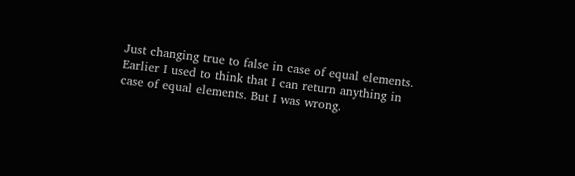Just changing true to false in case of equal elements. Earlier I used to think that I can return anything in case of equal elements. But I was wrong.